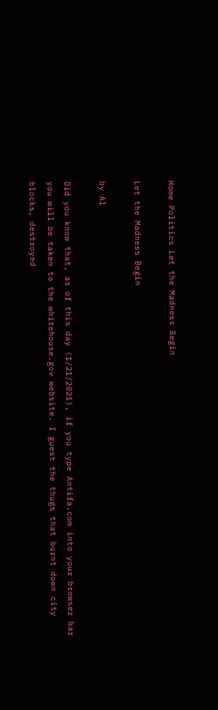Home Politics Let the Madness Begin

Let the Madness Begin

by Al

Did you know that, as of this day (1/21/2021), if you type Antifa.com into your browser bar you will be taken to the whitehouse.gov website. I guest the thugs that burnt down city blocks, destroyed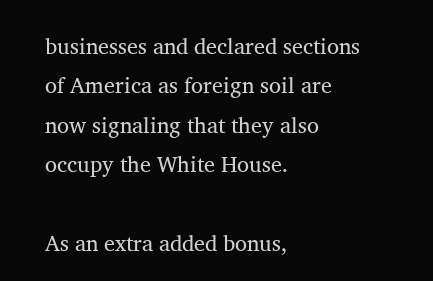businesses and declared sections of America as foreign soil are now signaling that they also occupy the White House.

As an extra added bonus,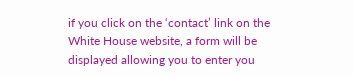if you click on the ‘contact’ link on the White House website, a form will be displayed allowing you to enter you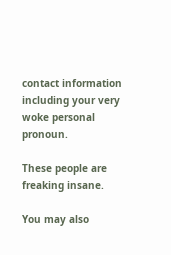contact information including your very woke personal pronoun.

These people are freaking insane.

You may also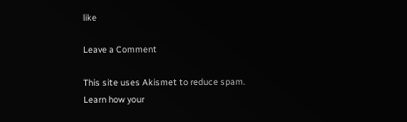like

Leave a Comment

This site uses Akismet to reduce spam. Learn how your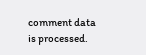comment data is processed.